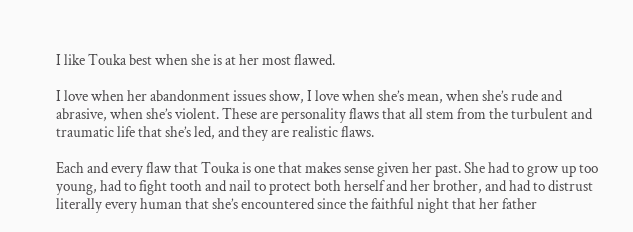I like Touka best when she is at her most flawed.

I love when her abandonment issues show, I love when she’s mean, when she’s rude and abrasive, when she’s violent. These are personality flaws that all stem from the turbulent and traumatic life that she’s led, and they are realistic flaws.

Each and every flaw that Touka is one that makes sense given her past. She had to grow up too young, had to fight tooth and nail to protect both herself and her brother, and had to distrust literally every human that she’s encountered since the faithful night that her father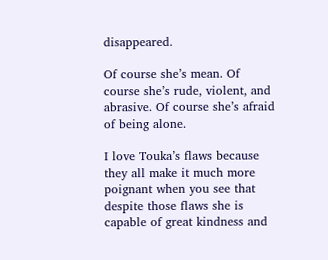disappeared.

Of course she’s mean. Of course she’s rude, violent, and abrasive. Of course she’s afraid of being alone.

I love Touka’s flaws because they all make it much more poignant when you see that despite those flaws she is capable of great kindness and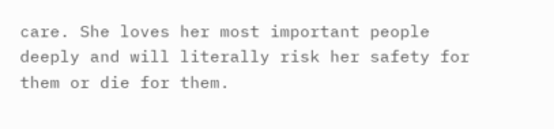care. She loves her most important people deeply and will literally risk her safety for them or die for them.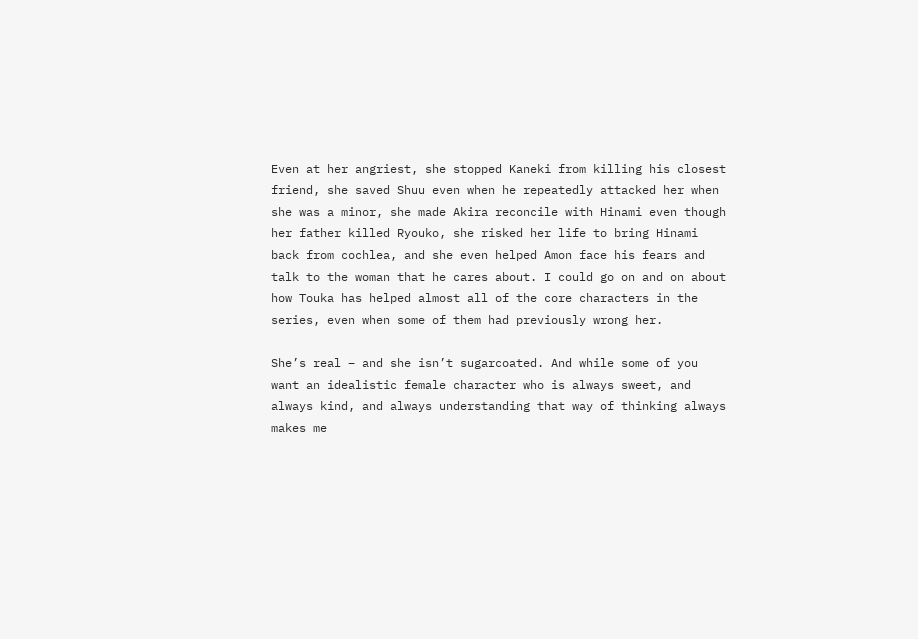Even at her angriest, she stopped Kaneki from killing his closest friend, she saved Shuu even when he repeatedly attacked her when she was a minor, she made Akira reconcile with Hinami even though her father killed Ryouko, she risked her life to bring Hinami back from cochlea, and she even helped Amon face his fears and talk to the woman that he cares about. I could go on and on about how Touka has helped almost all of the core characters in the series, even when some of them had previously wrong her.

She’s real – and she isn’t sugarcoated. And while some of you want an idealistic female character who is always sweet, and always kind, and always understanding that way of thinking always makes me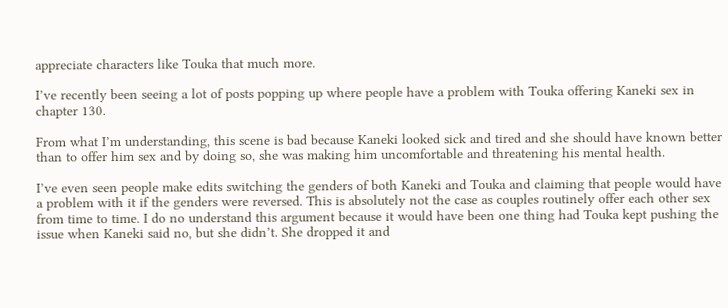appreciate characters like Touka that much more.

I’ve recently been seeing a lot of posts popping up where people have a problem with Touka offering Kaneki sex in chapter 130.

From what I’m understanding, this scene is bad because Kaneki looked sick and tired and she should have known better than to offer him sex and by doing so, she was making him uncomfortable and threatening his mental health.

I’ve even seen people make edits switching the genders of both Kaneki and Touka and claiming that people would have a problem with it if the genders were reversed. This is absolutely not the case as couples routinely offer each other sex from time to time. I do no understand this argument because it would have been one thing had Touka kept pushing the issue when Kaneki said no, but she didn’t. She dropped it and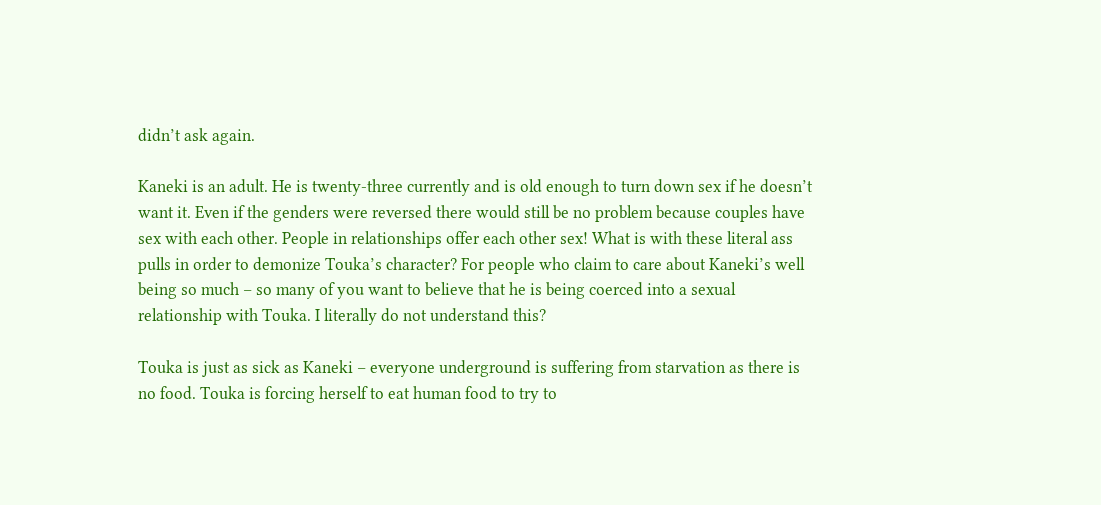didn’t ask again.

Kaneki is an adult. He is twenty-three currently and is old enough to turn down sex if he doesn’t want it. Even if the genders were reversed there would still be no problem because couples have sex with each other. People in relationships offer each other sex! What is with these literal ass pulls in order to demonize Touka’s character? For people who claim to care about Kaneki’s well being so much – so many of you want to believe that he is being coerced into a sexual relationship with Touka. I literally do not understand this?

Touka is just as sick as Kaneki – everyone underground is suffering from starvation as there is no food. Touka is forcing herself to eat human food to try to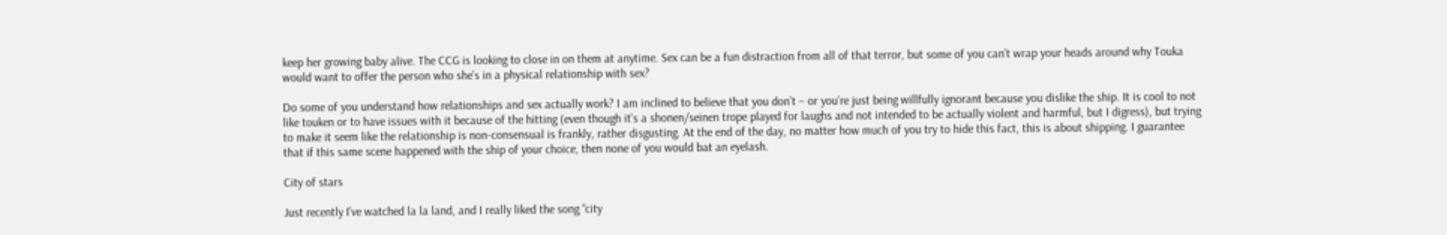keep her growing baby alive. The CCG is looking to close in on them at anytime. Sex can be a fun distraction from all of that terror, but some of you can’t wrap your heads around why Touka would want to offer the person who she’s in a physical relationship with sex?

Do some of you understand how relationships and sex actually work? I am inclined to believe that you don’t – or you’re just being willfully ignorant because you dislike the ship. It is cool to not like touken or to have issues with it because of the hitting (even though it’s a shonen/seinen trope played for laughs and not intended to be actually violent and harmful, but I digress), but trying to make it seem like the relationship is non-consensual is frankly, rather disgusting. At the end of the day, no matter how much of you try to hide this fact, this is about shipping. I guarantee that if this same scene happened with the ship of your choice, then none of you would bat an eyelash.

City of stars

Just recently I’ve watched la la land, and I really liked the song “city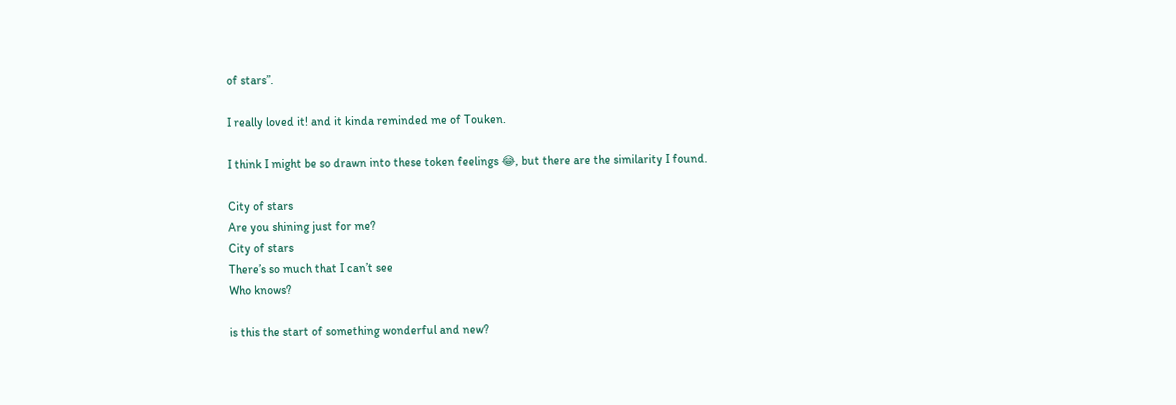of stars”.

I really loved it! and it kinda reminded me of Touken.

I think I might be so drawn into these token feelings 😂, but there are the similarity I found.

City of stars
Are you shining just for me?
City of stars
There’s so much that I can’t see
Who knows?

is this the start of something wonderful and new?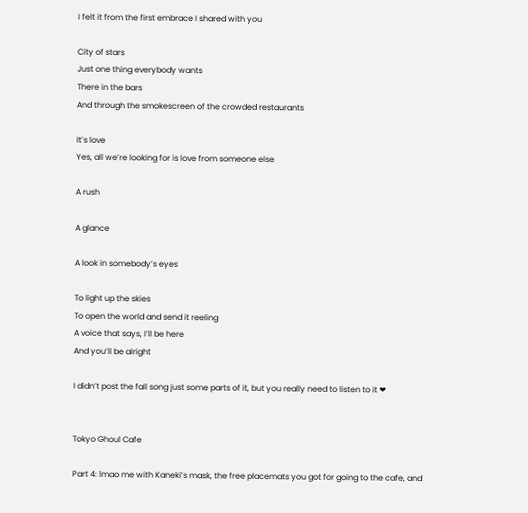I felt it from the first embrace I shared with you

City of stars
Just one thing everybody wants
There in the bars
And through the smokescreen of the crowded restaurants

It’s love
Yes, all we’re looking for is love from someone else

A rush

A glance

A look in somebody’s eyes

To light up the skies
To open the world and send it reeling
A voice that says, I’ll be here
And you’ll be alright

I didn’t post the fall song just some parts of it, but you really need to listen to it ❤


Tokyo Ghoul Cafe

Part 4: lmao me with Kaneki’s mask, the free placemats you got for going to the cafe, and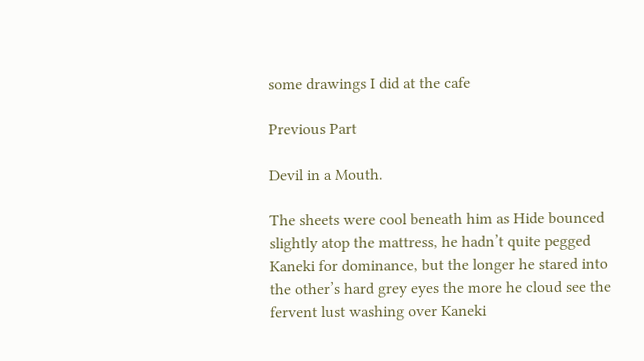some drawings I did at the cafe

Previous Part

Devil in a Mouth.

The sheets were cool beneath him as Hide bounced slightly atop the mattress, he hadn’t quite pegged Kaneki for dominance, but the longer he stared into the other’s hard grey eyes the more he cloud see the fervent lust washing over Kaneki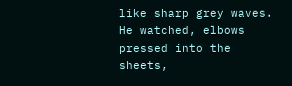like sharp grey waves. He watched, elbows pressed into the sheets,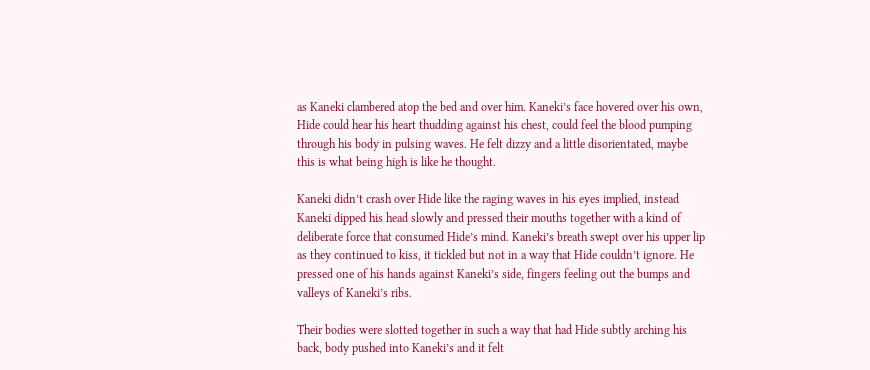as Kaneki clambered atop the bed and over him. Kaneki’s face hovered over his own, Hide could hear his heart thudding against his chest, could feel the blood pumping through his body in pulsing waves. He felt dizzy and a little disorientated, maybe this is what being high is like he thought.

Kaneki didn’t crash over Hide like the raging waves in his eyes implied, instead Kaneki dipped his head slowly and pressed their mouths together with a kind of deliberate force that consumed Hide’s mind. Kaneki’s breath swept over his upper lip as they continued to kiss, it tickled but not in a way that Hide couldn’t ignore. He pressed one of his hands against Kaneki’s side, fingers feeling out the bumps and valleys of Kaneki’s ribs.

Their bodies were slotted together in such a way that had Hide subtly arching his back, body pushed into Kaneki’s and it felt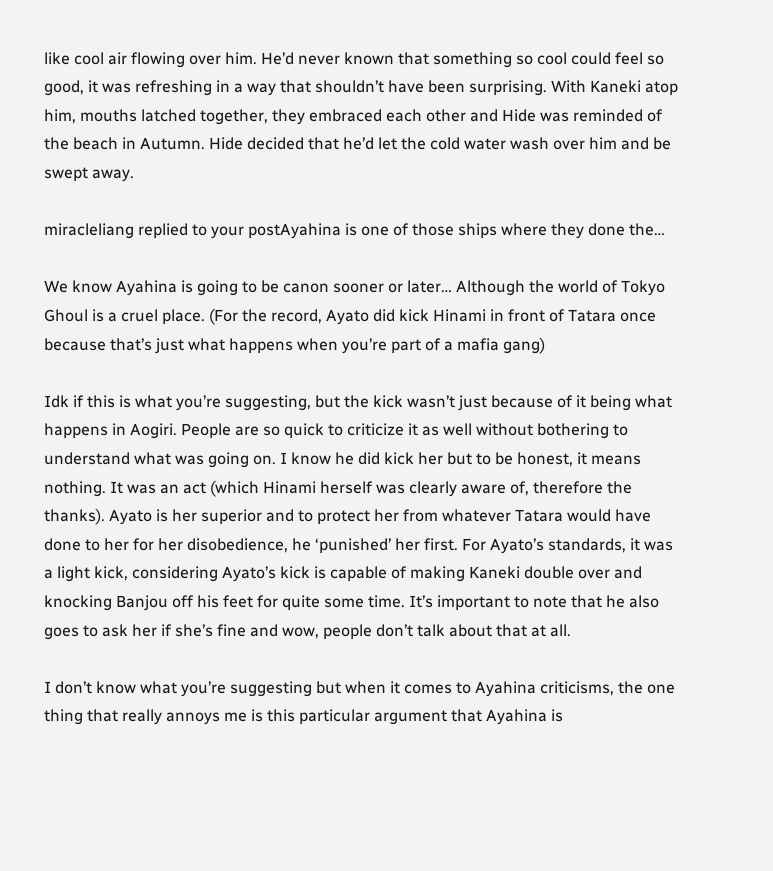like cool air flowing over him. He’d never known that something so cool could feel so good, it was refreshing in a way that shouldn’t have been surprising. With Kaneki atop him, mouths latched together, they embraced each other and Hide was reminded of the beach in Autumn. Hide decided that he’d let the cold water wash over him and be swept away.

miracleliang replied to your postAyahina is one of those ships where they done the…

We know Ayahina is going to be canon sooner or later… Although the world of Tokyo Ghoul is a cruel place. (For the record, Ayato did kick Hinami in front of Tatara once because that’s just what happens when you’re part of a mafia gang)

Idk if this is what you’re suggesting, but the kick wasn’t just because of it being what happens in Aogiri. People are so quick to criticize it as well without bothering to understand what was going on. I know he did kick her but to be honest, it means nothing. It was an act (which Hinami herself was clearly aware of, therefore the thanks). Ayato is her superior and to protect her from whatever Tatara would have done to her for her disobedience, he ‘punished’ her first. For Ayato’s standards, it was a light kick, considering Ayato’s kick is capable of making Kaneki double over and knocking Banjou off his feet for quite some time. It’s important to note that he also goes to ask her if she’s fine and wow, people don’t talk about that at all.

I don’t know what you’re suggesting but when it comes to Ayahina criticisms, the one thing that really annoys me is this particular argument that Ayahina is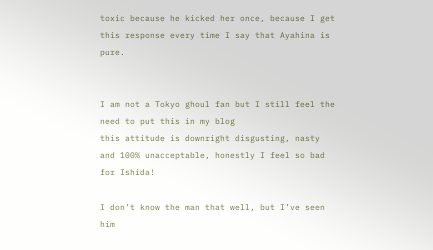toxic because he kicked her once, because I get this response every time I say that Ayahina is pure.


I am not a Tokyo ghoul fan but I still feel the need to put this in my blog
this attitude is downright disgusting, nasty and 100% unacceptable, honestly I feel so bad for Ishida!

I don’t know the man that well, but I’ve seen him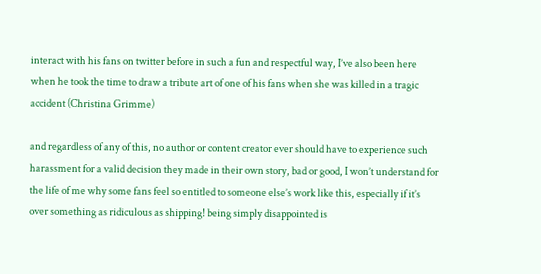interact with his fans on twitter before in such a fun and respectful way, I’ve also been here when he took the time to draw a tribute art of one of his fans when she was killed in a tragic accident (Christina Grimme)

and regardless of any of this, no author or content creator ever should have to experience such harassment for a valid decision they made in their own story, bad or good, I won’t understand for the life of me why some fans feel so entitled to someone else’s work like this, especially if it’s over something as ridiculous as shipping! being simply disappointed is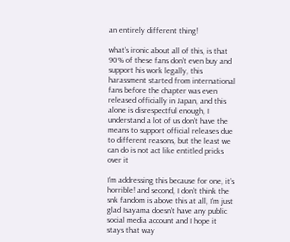an entirely different thing!

what’s ironic about all of this, is that 90% of these fans don’t even buy and support his work legally, this harassment started from international fans before the chapter was even released officially in Japan, and this alone is disrespectful enough, I understand a lot of us don’t have the means to support official releases due to different reasons, but the least we can do is not act like entitled pricks over it

I’m addressing this because for one, it’s horrible! and second, I don’t think the snk fandom is above this at all, I’m just glad Isayama doesn’t have any public social media account and I hope it stays that way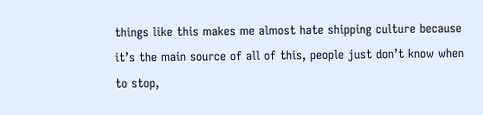things like this makes me almost hate shipping culture because it’s the main source of all of this, people just don’t know when to stop,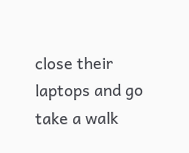close their laptops and go take a walk